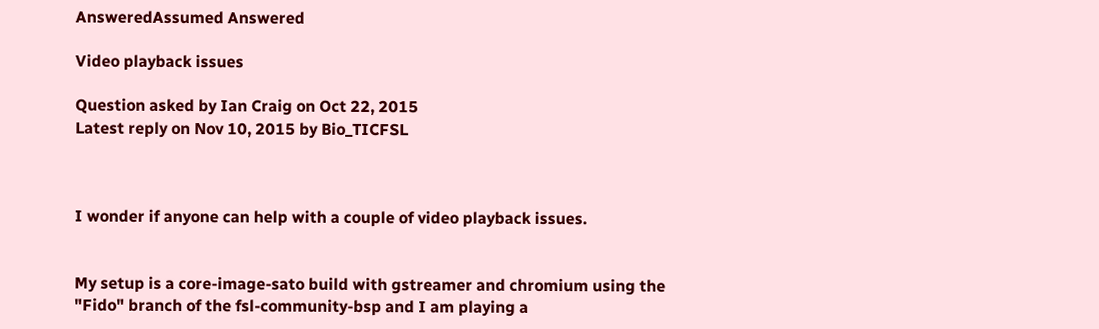AnsweredAssumed Answered

Video playback issues

Question asked by Ian Craig on Oct 22, 2015
Latest reply on Nov 10, 2015 by Bio_TICFSL



I wonder if anyone can help with a couple of video playback issues.


My setup is a core-image-sato build with gstreamer and chromium using the "Fido" branch of the fsl-community-bsp and I am playing a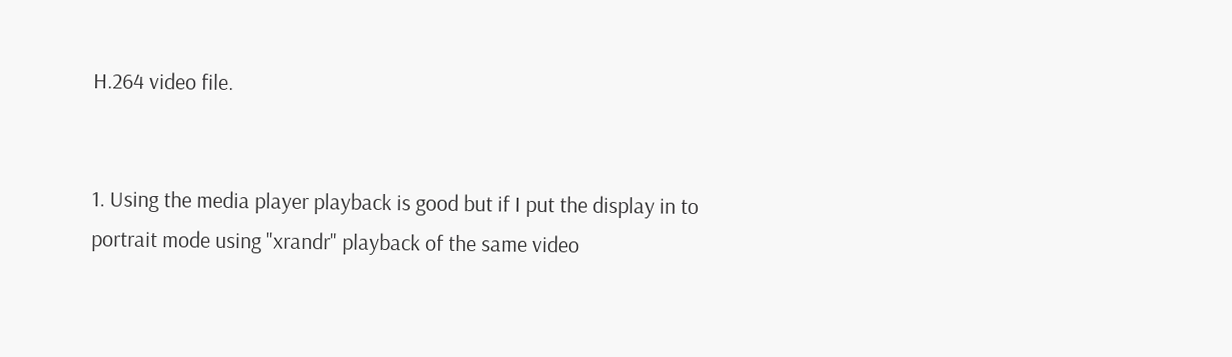H.264 video file.


1. Using the media player playback is good but if I put the display in to portrait mode using "xrandr" playback of the same video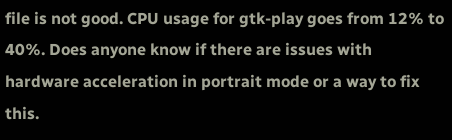file is not good. CPU usage for gtk-play goes from 12% to 40%. Does anyone know if there are issues with hardware acceleration in portrait mode or a way to fix this.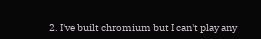2. I've built chromium but I can't play any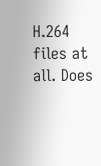H.264 files at all. Does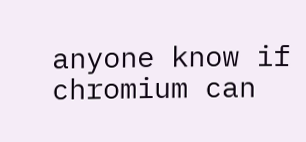anyone know if chromium can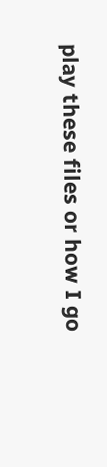play these files or how I go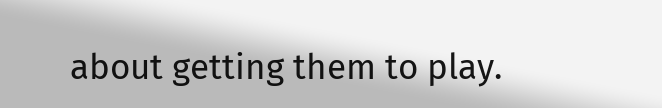about getting them to play.